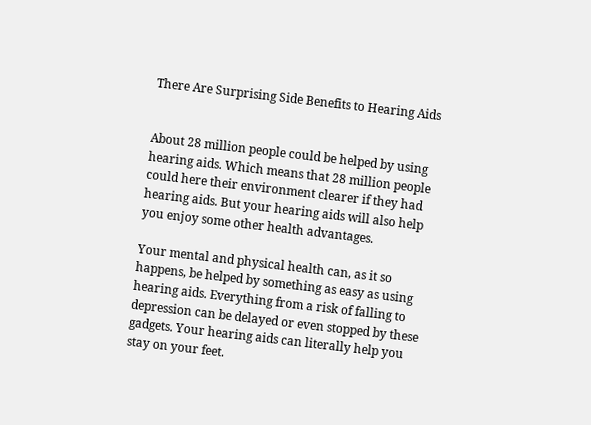There Are Surprising Side Benefits to Hearing Aids


About 28 million people could be helped by using hearing aids. Which means that 28 million people could here their environment clearer if they had hearing aids. But your hearing aids will also help you enjoy some other health advantages.

Your mental and physical health can, as it so happens, be helped by something as easy as using hearing aids. Everything from a risk of falling to depression can be delayed or even stopped by these gadgets. Your hearing aids can literally help you stay on your feet.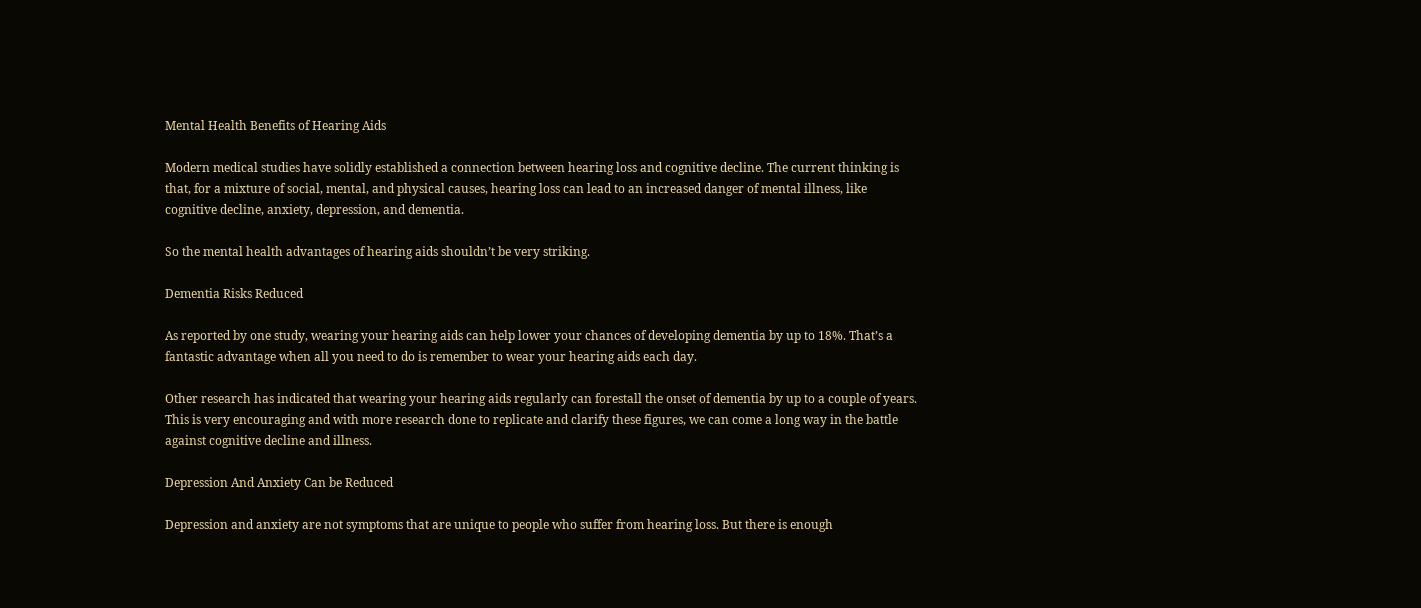Mental Health Benefits of Hearing Aids

Modern medical studies have solidly established a connection between hearing loss and cognitive decline. The current thinking is that, for a mixture of social, mental, and physical causes, hearing loss can lead to an increased danger of mental illness, like cognitive decline, anxiety, depression, and dementia.

So the mental health advantages of hearing aids shouldn’t be very striking.

Dementia Risks Reduced

As reported by one study, wearing your hearing aids can help lower your chances of developing dementia by up to 18%. That’s a fantastic advantage when all you need to do is remember to wear your hearing aids each day.

Other research has indicated that wearing your hearing aids regularly can forestall the onset of dementia by up to a couple of years. This is very encouraging and with more research done to replicate and clarify these figures, we can come a long way in the battle against cognitive decline and illness.

Depression And Anxiety Can be Reduced

Depression and anxiety are not symptoms that are unique to people who suffer from hearing loss. But there is enough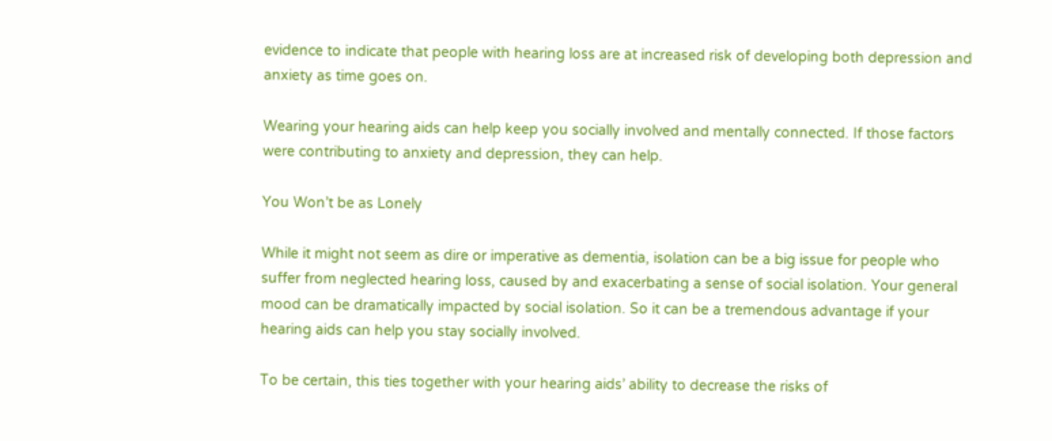evidence to indicate that people with hearing loss are at increased risk of developing both depression and anxiety as time goes on.

Wearing your hearing aids can help keep you socially involved and mentally connected. If those factors were contributing to anxiety and depression, they can help.

You Won’t be as Lonely

While it might not seem as dire or imperative as dementia, isolation can be a big issue for people who suffer from neglected hearing loss, caused by and exacerbating a sense of social isolation. Your general mood can be dramatically impacted by social isolation. So it can be a tremendous advantage if your hearing aids can help you stay socially involved.

To be certain, this ties together with your hearing aids’ ability to decrease the risks of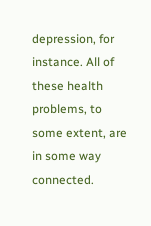depression, for instance. All of these health problems, to some extent, are in some way connected.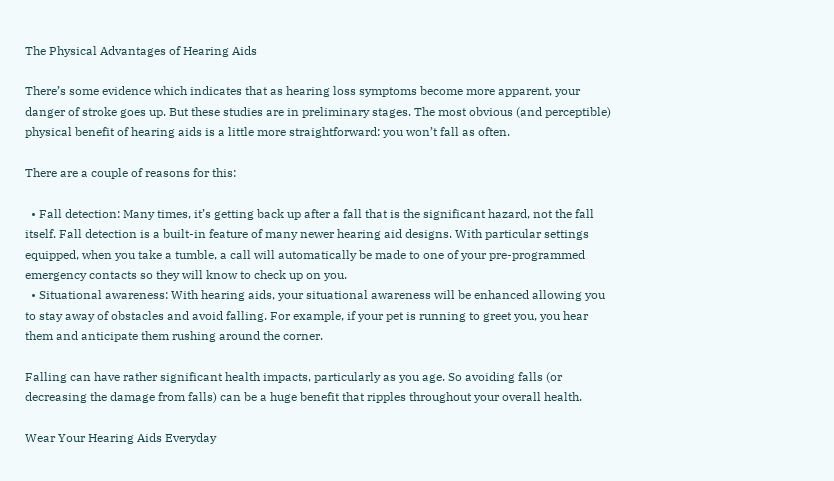The Physical Advantages of Hearing Aids

There’s some evidence which indicates that as hearing loss symptoms become more apparent, your danger of stroke goes up. But these studies are in preliminary stages. The most obvious (and perceptible) physical benefit of hearing aids is a little more straightforward: you won’t fall as often.

There are a couple of reasons for this:

  • Fall detection: Many times, it’s getting back up after a fall that is the significant hazard, not the fall itself. Fall detection is a built-in feature of many newer hearing aid designs. With particular settings equipped, when you take a tumble, a call will automatically be made to one of your pre-programmed emergency contacts so they will know to check up on you.
  • Situational awareness: With hearing aids, your situational awareness will be enhanced allowing you to stay away of obstacles and avoid falling. For example, if your pet is running to greet you, you hear them and anticipate them rushing around the corner.

Falling can have rather significant health impacts, particularly as you age. So avoiding falls (or decreasing the damage from falls) can be a huge benefit that ripples throughout your overall health.

Wear Your Hearing Aids Everyday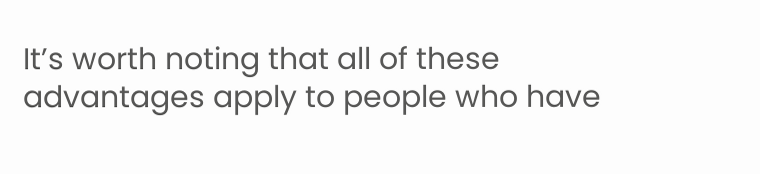It’s worth noting that all of these advantages apply to people who have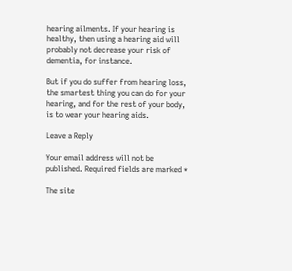hearing ailments. If your hearing is healthy, then using a hearing aid will probably not decrease your risk of dementia, for instance.

But if you do suffer from hearing loss, the smartest thing you can do for your hearing, and for the rest of your body, is to wear your hearing aids.

Leave a Reply

Your email address will not be published. Required fields are marked *

The site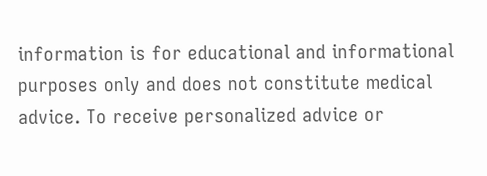information is for educational and informational purposes only and does not constitute medical advice. To receive personalized advice or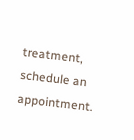treatment, schedule an appointment.